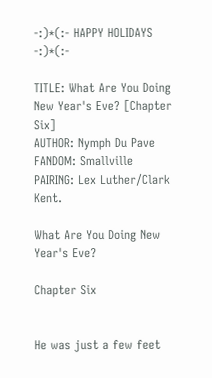-:)*(:- HAPPY HOLIDAYS -:)*(:-

TITLE: What Are You Doing New Year's Eve? [Chapter Six]
AUTHOR: Nymph Du Pave
FANDOM: Smallville
PAIRING: Lex Luther/Clark Kent.

What Are You Doing New Year's Eve?

Chapter Six


He was just a few feet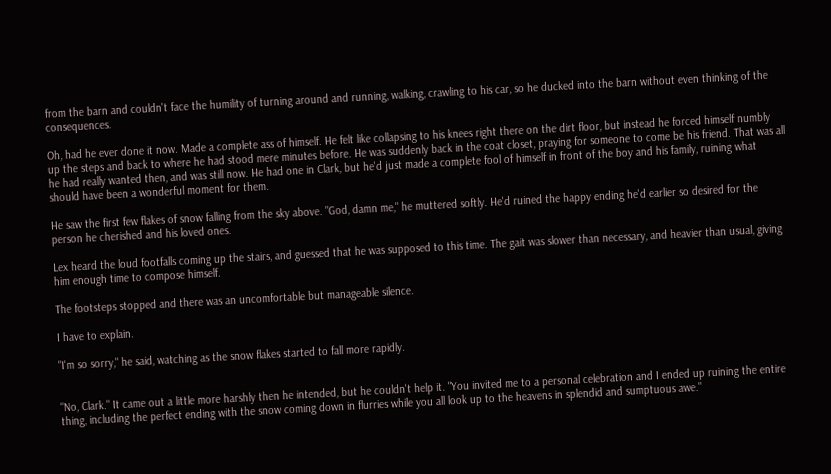from the barn and couldn't face the humility of turning around and running, walking, crawling to his car, so he ducked into the barn without even thinking of the consequences.

Oh, had he ever done it now. Made a complete ass of himself. He felt like collapsing to his knees right there on the dirt floor, but instead he forced himself numbly up the steps and back to where he had stood mere minutes before. He was suddenly back in the coat closet, praying for someone to come be his friend. That was all he had really wanted then, and was still now. He had one in Clark, but he'd just made a complete fool of himself in front of the boy and his family, ruining what should have been a wonderful moment for them.

He saw the first few flakes of snow falling from the sky above. "God, damn me," he muttered softly. He'd ruined the happy ending he'd earlier so desired for the person he cherished and his loved ones.

Lex heard the loud footfalls coming up the stairs, and guessed that he was supposed to this time. The gait was slower than necessary, and heavier than usual, giving him enough time to compose himself.

The footsteps stopped and there was an uncomfortable but manageable silence.

I have to explain.

"I'm so sorry," he said, watching as the snow flakes started to fall more rapidly.


"No, Clark." It came out a little more harshly then he intended, but he couldn't help it. "You invited me to a personal celebration and I ended up ruining the entire thing, including the perfect ending with the snow coming down in flurries while you all look up to the heavens in splendid and sumptuous awe."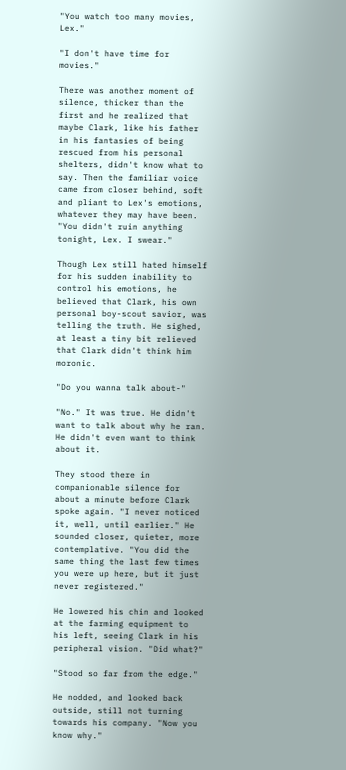"You watch too many movies, Lex."

"I don't have time for movies."

There was another moment of silence, thicker than the first and he realized that maybe Clark, like his father in his fantasies of being rescued from his personal shelters, didn't know what to say. Then the familiar voice came from closer behind, soft and pliant to Lex's emotions, whatever they may have been. "You didn't ruin anything tonight, Lex. I swear."

Though Lex still hated himself for his sudden inability to control his emotions, he believed that Clark, his own personal boy-scout savior, was telling the truth. He sighed, at least a tiny bit relieved that Clark didn't think him moronic.

"Do you wanna talk about-"

"No." It was true. He didn't want to talk about why he ran. He didn't even want to think about it.

They stood there in companionable silence for about a minute before Clark spoke again. "I never noticed it, well, until earlier." He sounded closer, quieter, more contemplative. "You did the same thing the last few times you were up here, but it just never registered."

He lowered his chin and looked at the farming equipment to his left, seeing Clark in his peripheral vision. "Did what?"

"Stood so far from the edge."

He nodded, and looked back outside, still not turning towards his company. "Now you know why."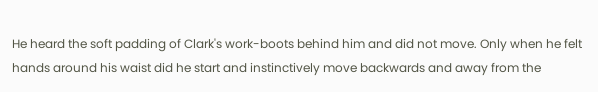He heard the soft padding of Clark's work-boots behind him and did not move. Only when he felt hands around his waist did he start and instinctively move backwards and away from the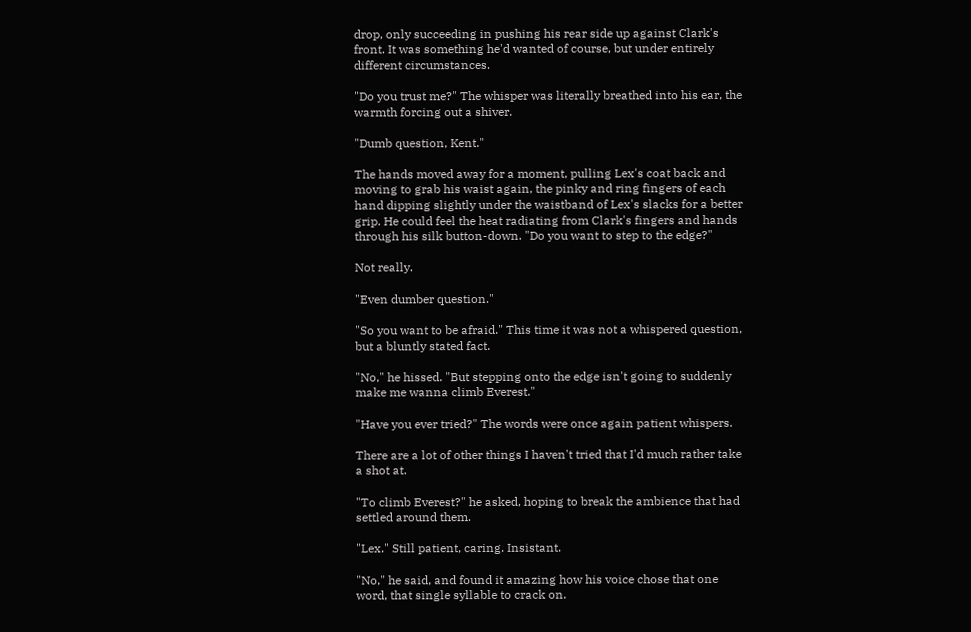drop, only succeeding in pushing his rear side up against Clark's front. It was something he'd wanted of course, but under entirely different circumstances.

"Do you trust me?" The whisper was literally breathed into his ear, the warmth forcing out a shiver.

"Dumb question, Kent."

The hands moved away for a moment, pulling Lex's coat back and moving to grab his waist again, the pinky and ring fingers of each hand dipping slightly under the waistband of Lex's slacks for a better grip. He could feel the heat radiating from Clark's fingers and hands through his silk button-down. "Do you want to step to the edge?"

Not really.

"Even dumber question."

"So you want to be afraid." This time it was not a whispered question, but a bluntly stated fact.

"No," he hissed. "But stepping onto the edge isn't going to suddenly make me wanna climb Everest."

"Have you ever tried?" The words were once again patient whispers.

There are a lot of other things I haven't tried that I'd much rather take a shot at.

"To climb Everest?" he asked, hoping to break the ambience that had settled around them.

"Lex." Still patient, caring. Insistant.

"No," he said, and found it amazing how his voice chose that one word, that single syllable to crack on.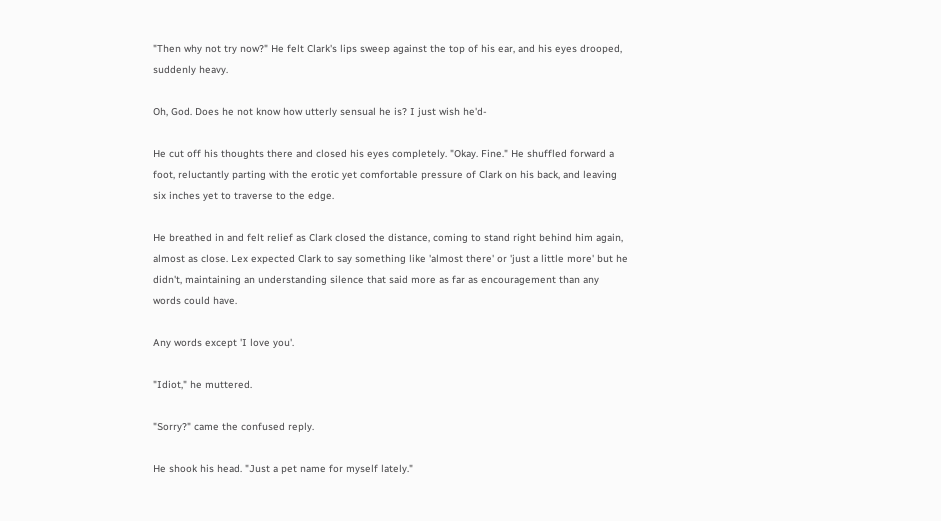"Then why not try now?" He felt Clark's lips sweep against the top of his ear, and his eyes drooped, suddenly heavy.

Oh, God. Does he not know how utterly sensual he is? I just wish he'd-

He cut off his thoughts there and closed his eyes completely. "Okay. Fine." He shuffled forward a foot, reluctantly parting with the erotic yet comfortable pressure of Clark on his back, and leaving six inches yet to traverse to the edge.

He breathed in and felt relief as Clark closed the distance, coming to stand right behind him again, almost as close. Lex expected Clark to say something like 'almost there' or 'just a little more' but he didn't, maintaining an understanding silence that said more as far as encouragement than any words could have.

Any words except 'I love you'.

"Idiot," he muttered.

"Sorry?" came the confused reply.

He shook his head. "Just a pet name for myself lately."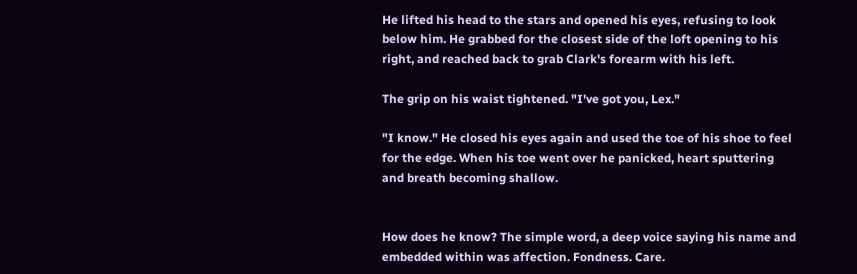He lifted his head to the stars and opened his eyes, refusing to look below him. He grabbed for the closest side of the loft opening to his right, and reached back to grab Clark's forearm with his left.

The grip on his waist tightened. "I've got you, Lex."

"I know." He closed his eyes again and used the toe of his shoe to feel for the edge. When his toe went over he panicked, heart sputtering and breath becoming shallow.


How does he know? The simple word, a deep voice saying his name and embedded within was affection. Fondness. Care.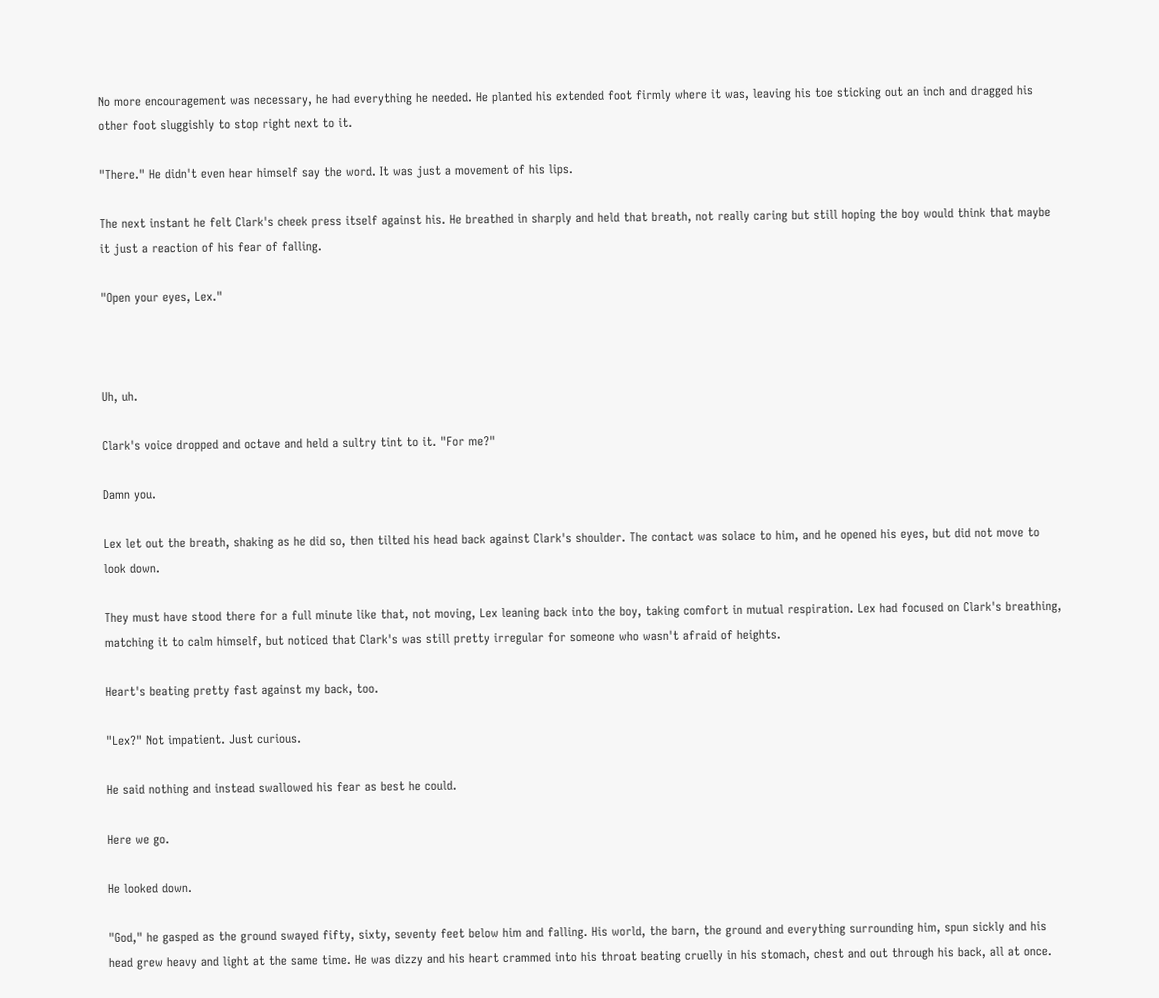No more encouragement was necessary, he had everything he needed. He planted his extended foot firmly where it was, leaving his toe sticking out an inch and dragged his other foot sluggishly to stop right next to it.

"There." He didn't even hear himself say the word. It was just a movement of his lips.

The next instant he felt Clark's cheek press itself against his. He breathed in sharply and held that breath, not really caring but still hoping the boy would think that maybe it just a reaction of his fear of falling.

"Open your eyes, Lex."



Uh, uh.

Clark's voice dropped and octave and held a sultry tint to it. "For me?"

Damn you.

Lex let out the breath, shaking as he did so, then tilted his head back against Clark's shoulder. The contact was solace to him, and he opened his eyes, but did not move to look down.

They must have stood there for a full minute like that, not moving, Lex leaning back into the boy, taking comfort in mutual respiration. Lex had focused on Clark's breathing, matching it to calm himself, but noticed that Clark's was still pretty irregular for someone who wasn't afraid of heights.

Heart's beating pretty fast against my back, too.

"Lex?" Not impatient. Just curious.

He said nothing and instead swallowed his fear as best he could.

Here we go.

He looked down.

"God," he gasped as the ground swayed fifty, sixty, seventy feet below him and falling. His world, the barn, the ground and everything surrounding him, spun sickly and his head grew heavy and light at the same time. He was dizzy and his heart crammed into his throat beating cruelly in his stomach, chest and out through his back, all at once.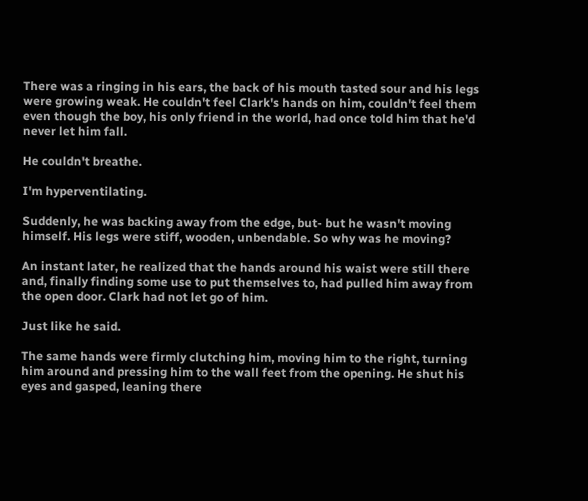There was a ringing in his ears, the back of his mouth tasted sour and his legs were growing weak. He couldn't feel Clark's hands on him, couldn't feel them even though the boy, his only friend in the world, had once told him that he'd never let him fall.

He couldn't breathe.

I'm hyperventilating.

Suddenly, he was backing away from the edge, but- but he wasn't moving himself. His legs were stiff, wooden, unbendable. So why was he moving?

An instant later, he realized that the hands around his waist were still there and, finally finding some use to put themselves to, had pulled him away from the open door. Clark had not let go of him.

Just like he said.

The same hands were firmly clutching him, moving him to the right, turning him around and pressing him to the wall feet from the opening. He shut his eyes and gasped, leaning there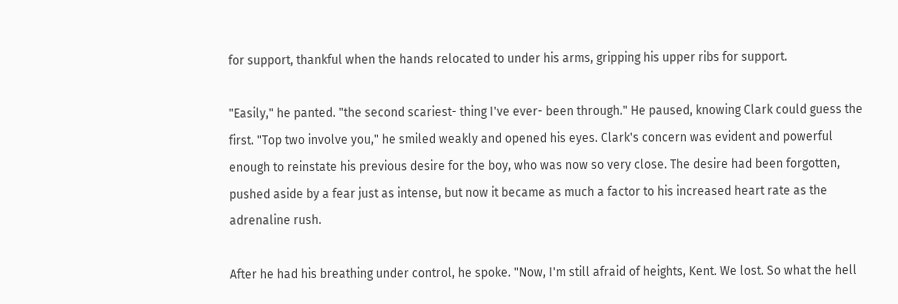for support, thankful when the hands relocated to under his arms, gripping his upper ribs for support.

"Easily," he panted. "the second scariest- thing I've ever- been through." He paused, knowing Clark could guess the first. "Top two involve you," he smiled weakly and opened his eyes. Clark's concern was evident and powerful enough to reinstate his previous desire for the boy, who was now so very close. The desire had been forgotten, pushed aside by a fear just as intense, but now it became as much a factor to his increased heart rate as the adrenaline rush.

After he had his breathing under control, he spoke. "Now, I'm still afraid of heights, Kent. We lost. So what the hell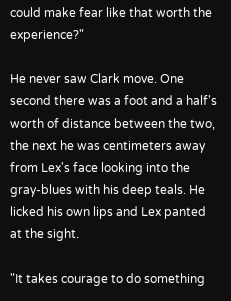could make fear like that worth the experience?"

He never saw Clark move. One second there was a foot and a half's worth of distance between the two, the next he was centimeters away from Lex's face looking into the gray-blues with his deep teals. He licked his own lips and Lex panted at the sight.

"It takes courage to do something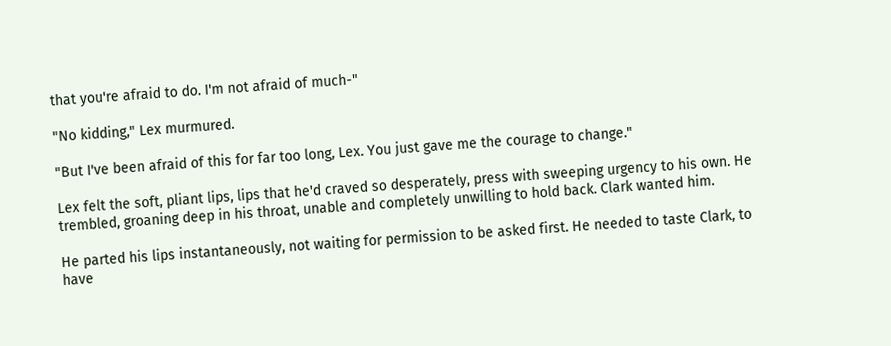that you're afraid to do. I'm not afraid of much-"

"No kidding," Lex murmured.

"But I've been afraid of this for far too long, Lex. You just gave me the courage to change."

Lex felt the soft, pliant lips, lips that he'd craved so desperately, press with sweeping urgency to his own. He trembled, groaning deep in his throat, unable and completely unwilling to hold back. Clark wanted him.

He parted his lips instantaneously, not waiting for permission to be asked first. He needed to taste Clark, to have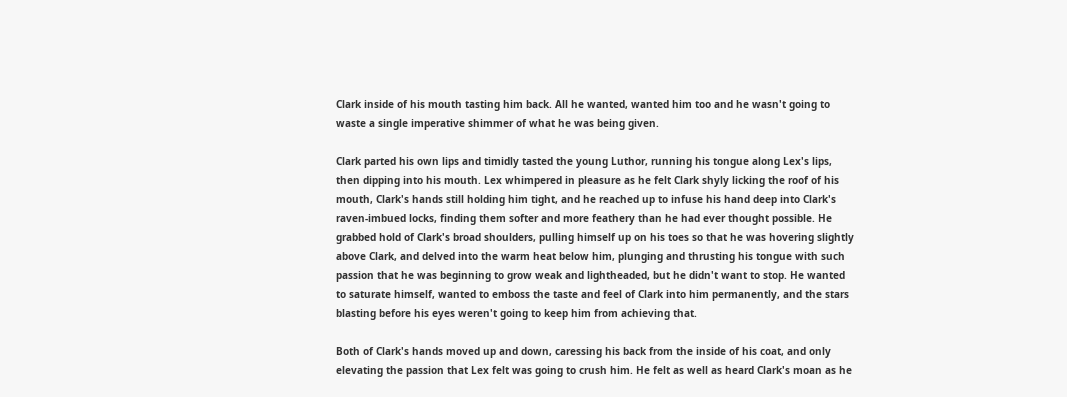Clark inside of his mouth tasting him back. All he wanted, wanted him too and he wasn't going to waste a single imperative shimmer of what he was being given.

Clark parted his own lips and timidly tasted the young Luthor, running his tongue along Lex's lips, then dipping into his mouth. Lex whimpered in pleasure as he felt Clark shyly licking the roof of his mouth, Clark's hands still holding him tight, and he reached up to infuse his hand deep into Clark's raven-imbued locks, finding them softer and more feathery than he had ever thought possible. He grabbed hold of Clark's broad shoulders, pulling himself up on his toes so that he was hovering slightly above Clark, and delved into the warm heat below him, plunging and thrusting his tongue with such passion that he was beginning to grow weak and lightheaded, but he didn't want to stop. He wanted to saturate himself, wanted to emboss the taste and feel of Clark into him permanently, and the stars blasting before his eyes weren't going to keep him from achieving that.

Both of Clark's hands moved up and down, caressing his back from the inside of his coat, and only elevating the passion that Lex felt was going to crush him. He felt as well as heard Clark's moan as he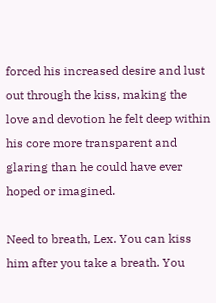forced his increased desire and lust out through the kiss, making the love and devotion he felt deep within his core more transparent and glaring than he could have ever hoped or imagined.

Need to breath, Lex. You can kiss him after you take a breath. You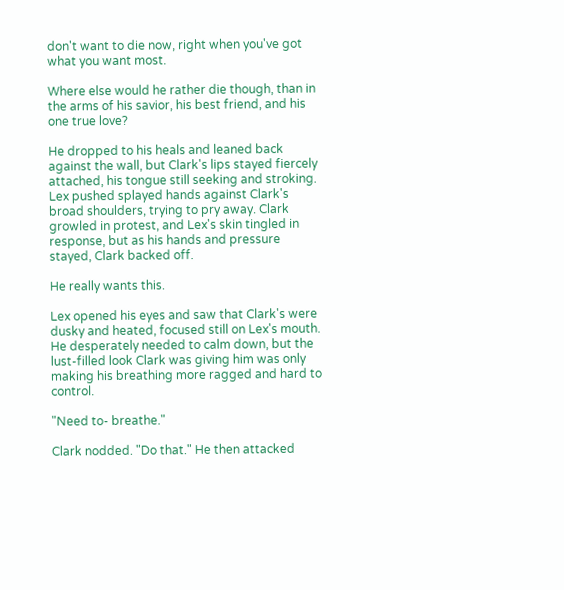don't want to die now, right when you've got what you want most.

Where else would he rather die though, than in the arms of his savior, his best friend, and his one true love?

He dropped to his heals and leaned back against the wall, but Clark's lips stayed fiercely attached, his tongue still seeking and stroking. Lex pushed splayed hands against Clark's broad shoulders, trying to pry away. Clark growled in protest, and Lex's skin tingled in response, but as his hands and pressure stayed, Clark backed off.

He really wants this.

Lex opened his eyes and saw that Clark's were dusky and heated, focused still on Lex's mouth. He desperately needed to calm down, but the lust-filled look Clark was giving him was only making his breathing more ragged and hard to control.

"Need to- breathe."

Clark nodded. "Do that." He then attacked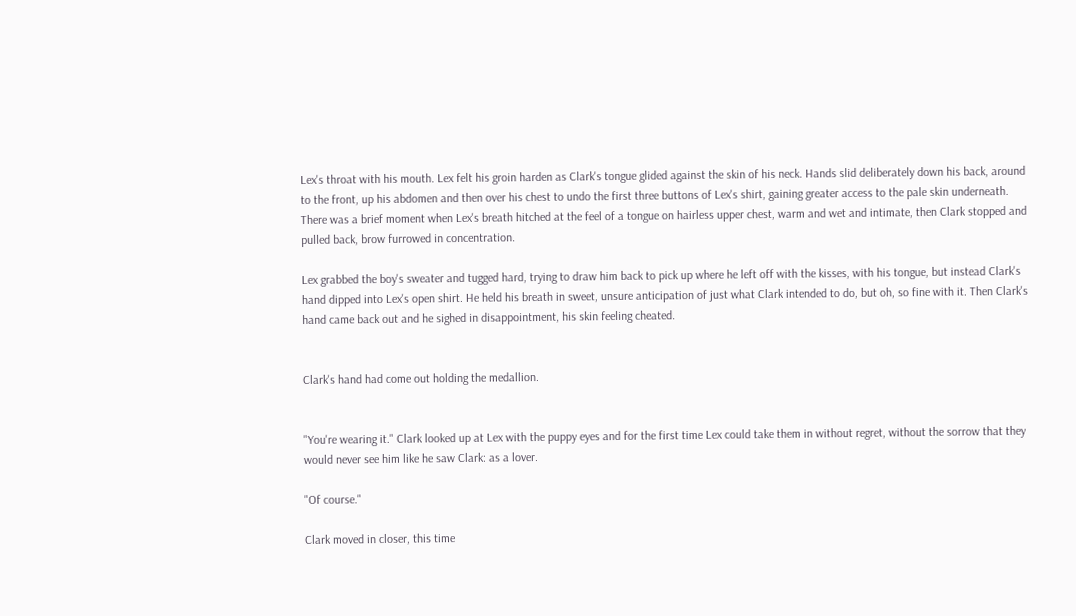Lex's throat with his mouth. Lex felt his groin harden as Clark's tongue glided against the skin of his neck. Hands slid deliberately down his back, around to the front, up his abdomen and then over his chest to undo the first three buttons of Lex's shirt, gaining greater access to the pale skin underneath. There was a brief moment when Lex's breath hitched at the feel of a tongue on hairless upper chest, warm and wet and intimate, then Clark stopped and pulled back, brow furrowed in concentration.

Lex grabbed the boy's sweater and tugged hard, trying to draw him back to pick up where he left off with the kisses, with his tongue, but instead Clark's hand dipped into Lex's open shirt. He held his breath in sweet, unsure anticipation of just what Clark intended to do, but oh, so fine with it. Then Clark's hand came back out and he sighed in disappointment, his skin feeling cheated.


Clark's hand had come out holding the medallion.


"You're wearing it." Clark looked up at Lex with the puppy eyes and for the first time Lex could take them in without regret, without the sorrow that they would never see him like he saw Clark: as a lover.

"Of course."

Clark moved in closer, this time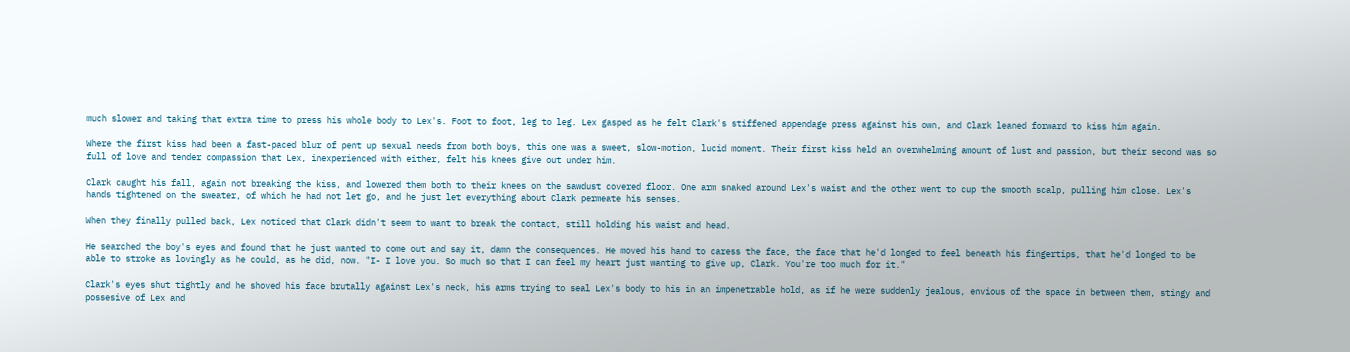much slower and taking that extra time to press his whole body to Lex's. Foot to foot, leg to leg. Lex gasped as he felt Clark's stiffened appendage press against his own, and Clark leaned forward to kiss him again.

Where the first kiss had been a fast-paced blur of pent up sexual needs from both boys, this one was a sweet, slow-motion, lucid moment. Their first kiss held an overwhelming amount of lust and passion, but their second was so full of love and tender compassion that Lex, inexperienced with either, felt his knees give out under him.

Clark caught his fall, again not breaking the kiss, and lowered them both to their knees on the sawdust covered floor. One arm snaked around Lex's waist and the other went to cup the smooth scalp, pulling him close. Lex's hands tightened on the sweater, of which he had not let go, and he just let everything about Clark permeate his senses.

When they finally pulled back, Lex noticed that Clark didn't seem to want to break the contact, still holding his waist and head.

He searched the boy's eyes and found that he just wanted to come out and say it, damn the consequences. He moved his hand to caress the face, the face that he'd longed to feel beneath his fingertips, that he'd longed to be able to stroke as lovingly as he could, as he did, now. "I- I love you. So much so that I can feel my heart just wanting to give up, Clark. You're too much for it."

Clark's eyes shut tightly and he shoved his face brutally against Lex's neck, his arms trying to seal Lex's body to his in an impenetrable hold, as if he were suddenly jealous, envious of the space in between them, stingy and possesive of Lex and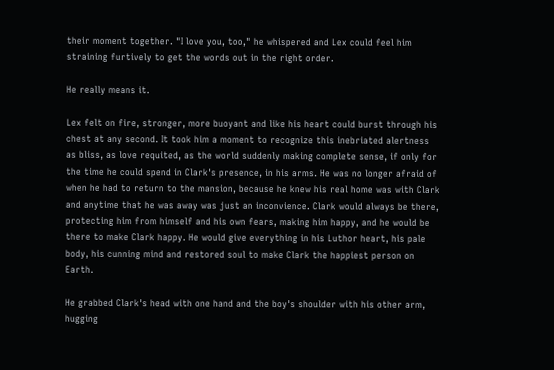their moment together. "I love you, too," he whispered and Lex could feel him straining furtively to get the words out in the right order.

He really means it.

Lex felt on fire, stronger, more buoyant and like his heart could burst through his chest at any second. It took him a moment to recognize this inebriated alertness as bliss, as love requited, as the world suddenly making complete sense, if only for the time he could spend in Clark's presence, in his arms. He was no longer afraid of when he had to return to the mansion, because he knew his real home was with Clark and anytime that he was away was just an inconvience. Clark would always be there, protecting him from himself and his own fears, making him happy, and he would be there to make Clark happy. He would give everything in his Luthor heart, his pale body, his cunning mind and restored soul to make Clark the happiest person on Earth.

He grabbed Clark's head with one hand and the boy's shoulder with his other arm, hugging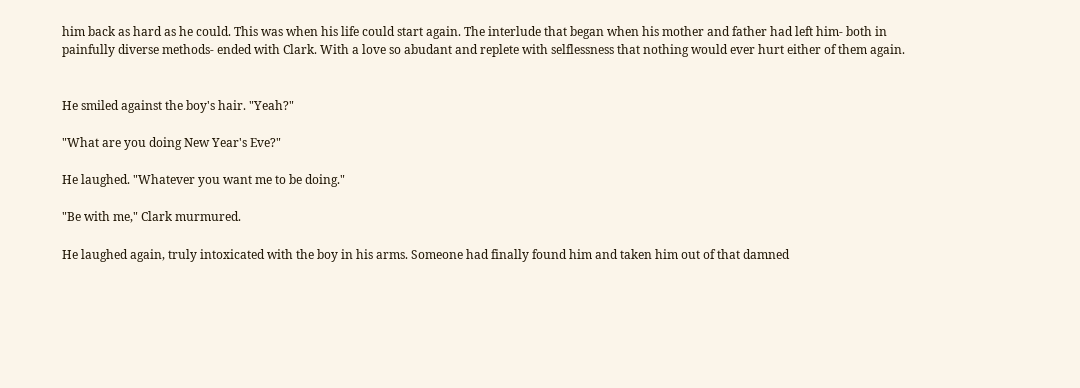him back as hard as he could. This was when his life could start again. The interlude that began when his mother and father had left him- both in painfully diverse methods- ended with Clark. With a love so abudant and replete with selflessness that nothing would ever hurt either of them again.


He smiled against the boy's hair. "Yeah?"

"What are you doing New Year's Eve?"

He laughed. "Whatever you want me to be doing."

"Be with me," Clark murmured.

He laughed again, truly intoxicated with the boy in his arms. Someone had finally found him and taken him out of that damned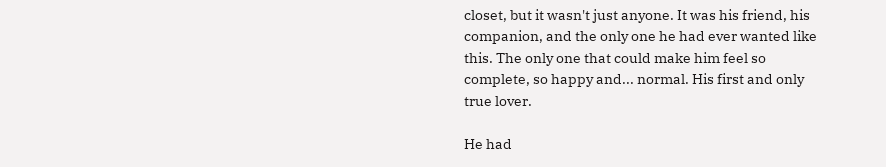closet, but it wasn't just anyone. It was his friend, his companion, and the only one he had ever wanted like this. The only one that could make him feel so complete, so happy and... normal. His first and only true lover.

He had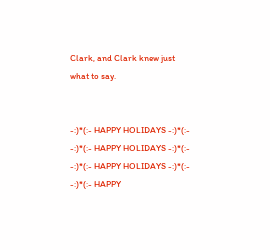Clark, and Clark knew just what to say.


-:)*(:- HAPPY HOLIDAYS -:)*(:-
-:)*(:- HAPPY HOLIDAYS -:)*(:-
-:)*(:- HAPPY HOLIDAYS -:)*(:-
-:)*(:- HAPPY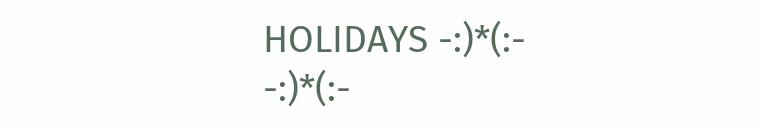HOLIDAYS -:)*(:-
-:)*(:-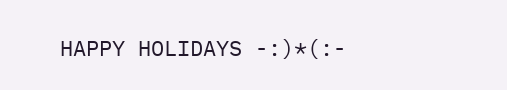HAPPY HOLIDAYS -:)*(:-